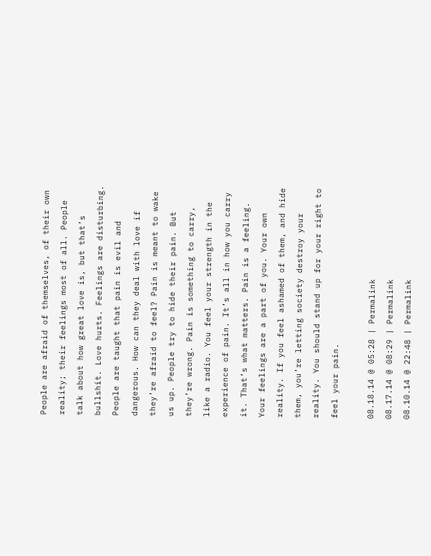People are afraid of themselves, of their own reality; their feelings most of all. People talk about how great love is, but that’s bullshit. Love hurts. Feelings are disturbing. People are taught that pain is evil and dangerous. How can they deal with love if they’re afraid to feel? Pain is meant to wake us up. People try to hide their pain. But they’re wrong. Pain is something to carry, like a radio. You feel your strength in the experience of pain. It’s all in how you carry it. That’s what matters. Pain is a feeling. Your feelings are a part of you. Your own reality. If you feel ashamed of them, and hide them, you’re letting society destroy your reality. You should stand up for your right to feel your pain.

08.18.14 @ 05:28 | Permalink
08.17.14 @ 08:29 | Permalink
08.10.14 @ 22:48 | Permalink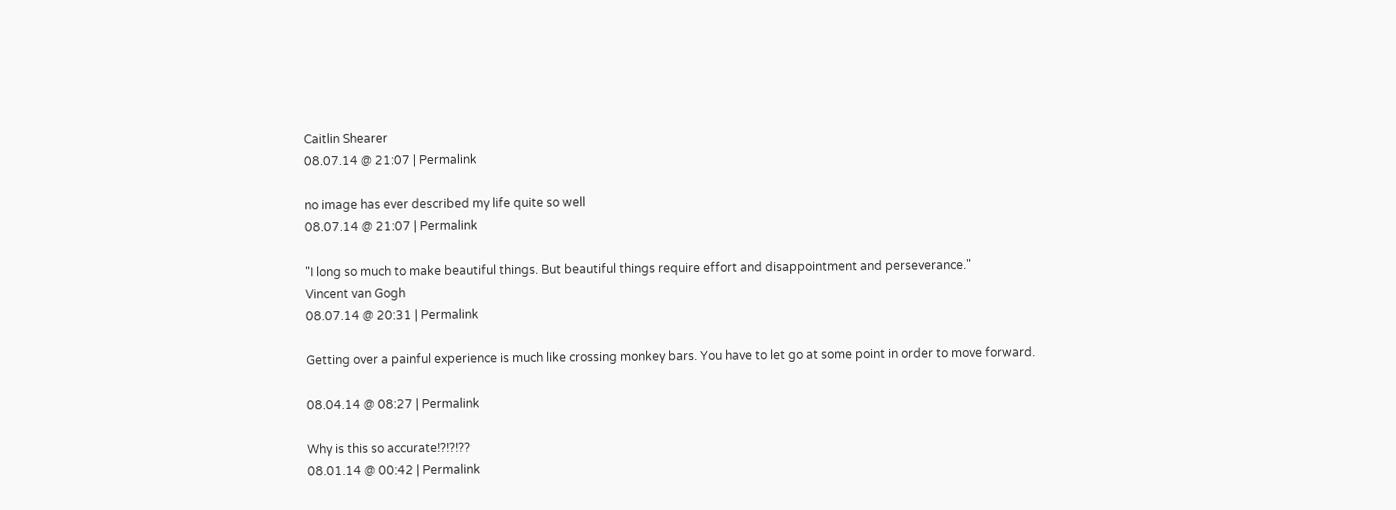Caitlin Shearer
08.07.14 @ 21:07 | Permalink

no image has ever described my life quite so well
08.07.14 @ 21:07 | Permalink

"I long so much to make beautiful things. But beautiful things require effort and disappointment and perseverance."
Vincent van Gogh
08.07.14 @ 20:31 | Permalink

Getting over a painful experience is much like crossing monkey bars. You have to let go at some point in order to move forward.

08.04.14 @ 08:27 | Permalink

Why is this so accurate!?!?!??
08.01.14 @ 00:42 | Permalink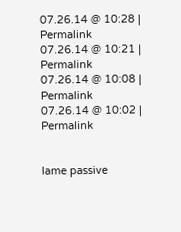07.26.14 @ 10:28 | Permalink
07.26.14 @ 10:21 | Permalink
07.26.14 @ 10:08 | Permalink
07.26.14 @ 10:02 | Permalink


lame passive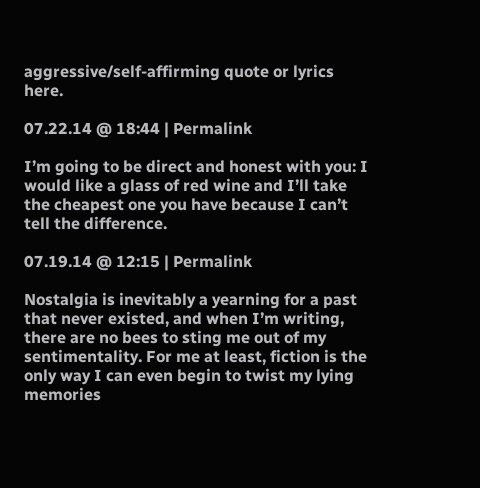aggressive/self-affirming quote or lyrics here.

07.22.14 @ 18:44 | Permalink

I’m going to be direct and honest with you: I would like a glass of red wine and I’ll take the cheapest one you have because I can’t tell the difference.

07.19.14 @ 12:15 | Permalink

Nostalgia is inevitably a yearning for a past that never existed, and when I’m writing, there are no bees to sting me out of my sentimentality. For me at least, fiction is the only way I can even begin to twist my lying memories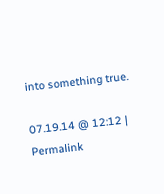into something true.

07.19.14 @ 12:12 | Permalink